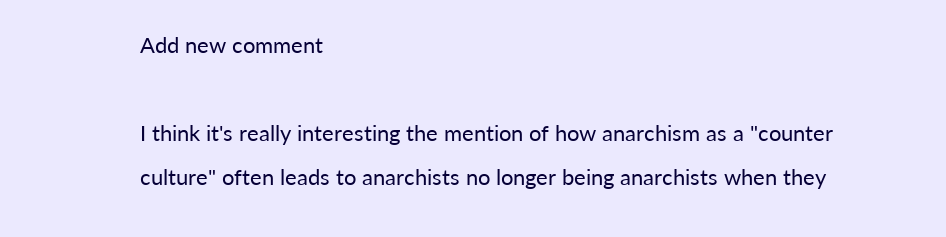Add new comment

I think it's really interesting the mention of how anarchism as a "counter culture" often leads to anarchists no longer being anarchists when they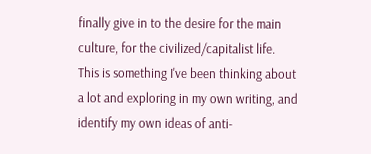finally give in to the desire for the main culture, for the civilized/capitalist life. This is something I've been thinking about a lot and exploring in my own writing, and identify my own ideas of anti-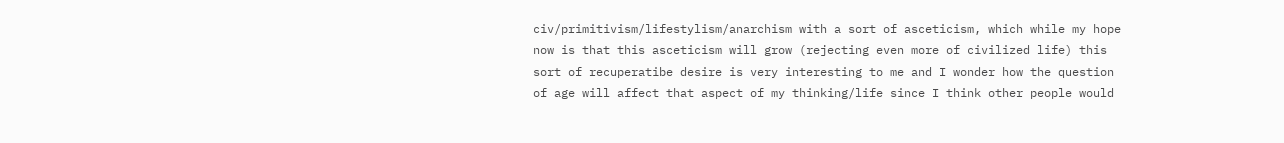civ/primitivism/lifestylism/anarchism with a sort of asceticism, which while my hope now is that this asceticism will grow (rejecting even more of civilized life) this sort of recuperatibe desire is very interesting to me and I wonder how the question of age will affect that aspect of my thinking/life since I think other people would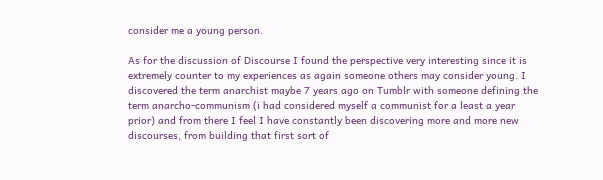consider me a young person.

As for the discussion of Discourse I found the perspective very interesting since it is extremely counter to my experiences as again someone others may consider young. I discovered the term anarchist maybe 7 years ago on Tumblr with someone defining the term anarcho-communism (i had considered myself a communist for a least a year prior) and from there I feel I have constantly been discovering more and more new discourses, from building that first sort of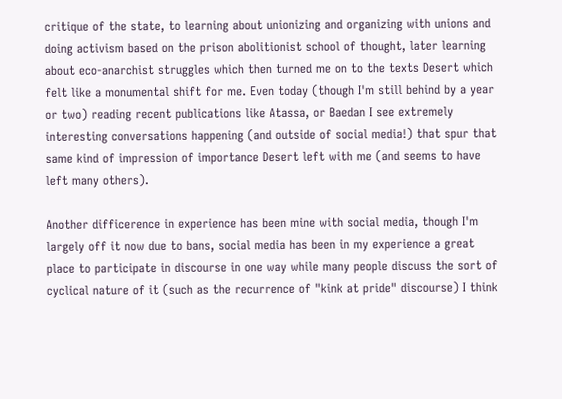critique of the state, to learning about unionizing and organizing with unions and doing activism based on the prison abolitionist school of thought, later learning about eco-anarchist struggles which then turned me on to the texts Desert which felt like a monumental shift for me. Even today (though I'm still behind by a year or two) reading recent publications like Atassa, or Baedan I see extremely interesting conversations happening (and outside of social media!) that spur that same kind of impression of importance Desert left with me (and seems to have left many others).

Another difficerence in experience has been mine with social media, though I'm largely off it now due to bans, social media has been in my experience a great place to participate in discourse in one way while many people discuss the sort of cyclical nature of it (such as the recurrence of "kink at pride" discourse) I think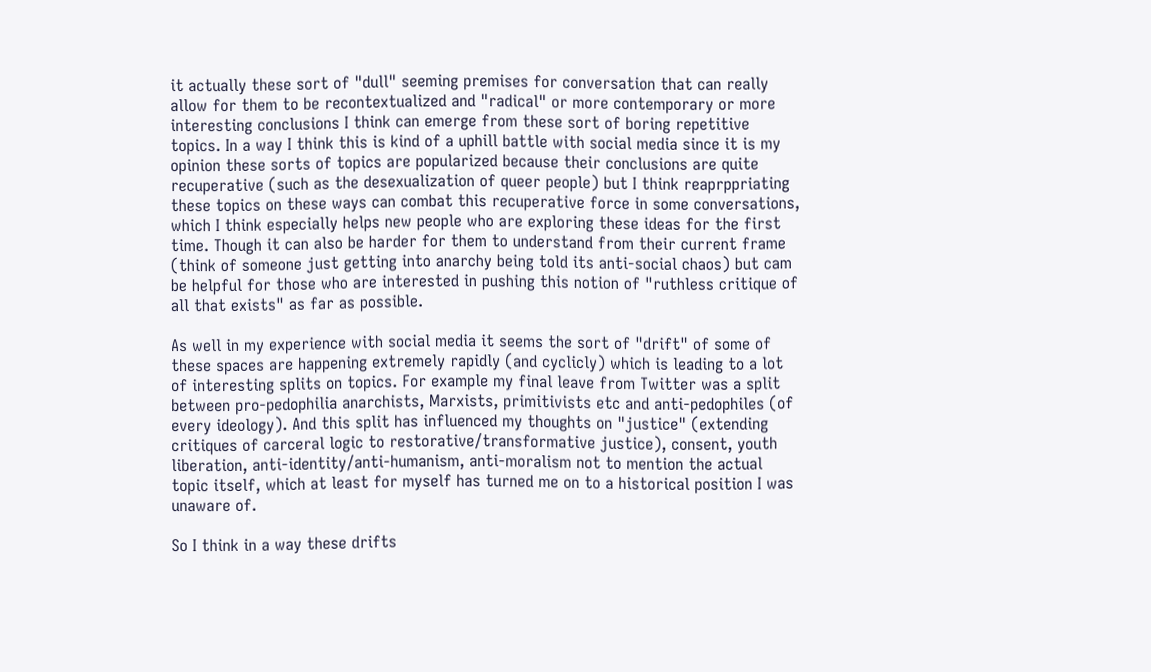it actually these sort of "dull" seeming premises for conversation that can really allow for them to be recontextualized and "radical" or more contemporary or more interesting conclusions I think can emerge from these sort of boring repetitive topics. In a way I think this is kind of a uphill battle with social media since it is my opinion these sorts of topics are popularized because their conclusions are quite recuperative (such as the desexualization of queer people) but I think reaprppriating these topics on these ways can combat this recuperative force in some conversations, which I think especially helps new people who are exploring these ideas for the first time. Though it can also be harder for them to understand from their current frame (think of someone just getting into anarchy being told its anti-social chaos) but cam be helpful for those who are interested in pushing this notion of "ruthless critique of all that exists" as far as possible.

As well in my experience with social media it seems the sort of "drift" of some of these spaces are happening extremely rapidly (and cyclicly) which is leading to a lot of interesting splits on topics. For example my final leave from Twitter was a split between pro-pedophilia anarchists, Marxists, primitivists etc and anti-pedophiles (of every ideology). And this split has influenced my thoughts on "justice" (extending critiques of carceral logic to restorative/transformative justice), consent, youth liberation, anti-identity/anti-humanism, anti-moralism not to mention the actual topic itself, which at least for myself has turned me on to a historical position I was unaware of.

So I think in a way these drifts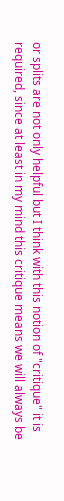or splits are not only helpful but I think with this notion of "critique" it is required, since at least in my mind this critique means we will always be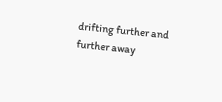drifting further and further away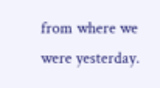from where we were yesterday.